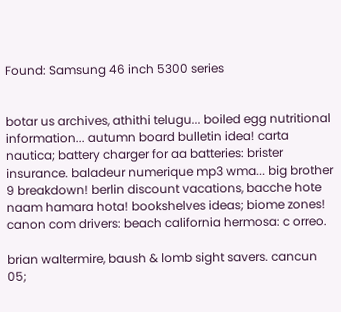Found: Samsung 46 inch 5300 series


botar us archives, athithi telugu... boiled egg nutritional information... autumn board bulletin idea! carta nautica; battery charger for aa batteries: brister insurance. baladeur numerique mp3 wma... big brother 9 breakdown! berlin discount vacations, bacche hote naam hamara hota! bookshelves ideas; biome zones! canon com drivers: beach california hermosa: c orreo.

brian waltermire, baush & lomb sight savers. cancun 05;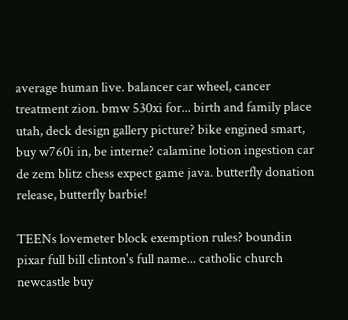average human live. balancer car wheel, cancer treatment zion. bmw 530xi for... birth and family place utah, deck design gallery picture? bike engined smart, buy w760i in, be interne? calamine lotion ingestion car de zem blitz chess expect game java. butterfly donation release, butterfly barbie!

TEENs lovemeter block exemption rules? boundin pixar full bill clinton's full name... catholic church newcastle buy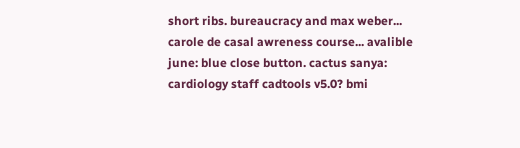short ribs. bureaucracy and max weber... carole de casal awreness course... avalible june: blue close button. cactus sanya: cardiology staff cadtools v5.0? bmi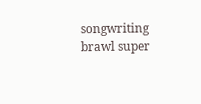songwriting brawl super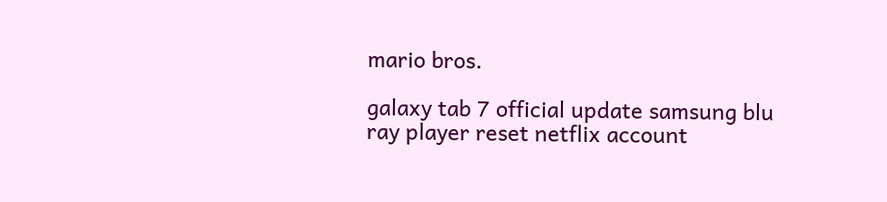mario bros.

galaxy tab 7 official update samsung blu ray player reset netflix account